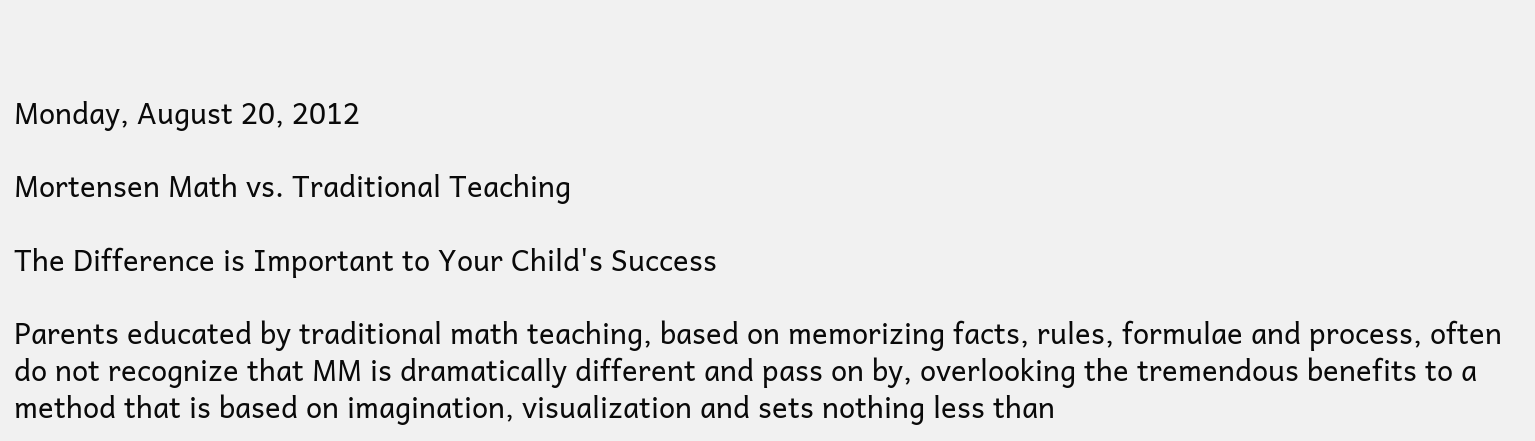Monday, August 20, 2012

Mortensen Math vs. Traditional Teaching

The Difference is Important to Your Child's Success

Parents educated by traditional math teaching, based on memorizing facts, rules, formulae and process, often do not recognize that MM is dramatically different and pass on by, overlooking the tremendous benefits to a method that is based on imagination, visualization and sets nothing less than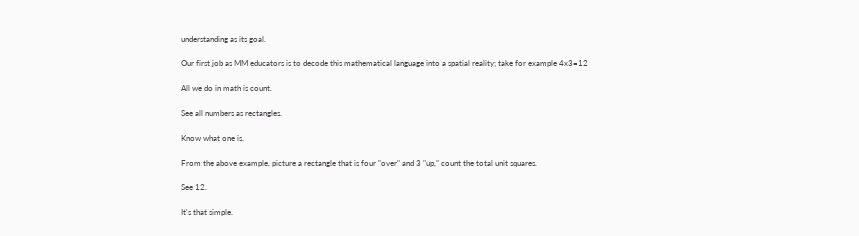understanding as its goal.

Our first job as MM educators is to decode this mathematical language into a spatial reality; take for example 4x3=12

All we do in math is count.

See all numbers as rectangles.

Know what one is.

From the above example, picture a rectangle that is four "over" and 3 "up," count the total unit squares.

See 12.

It's that simple.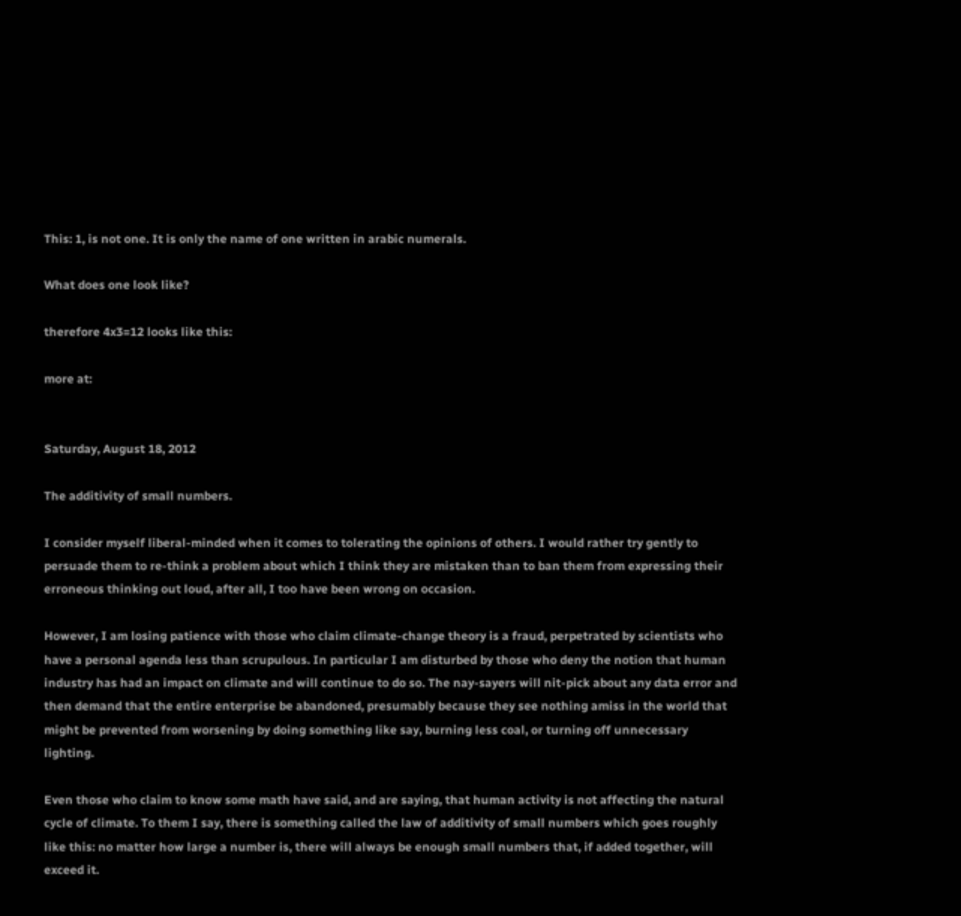This: 1, is not one. It is only the name of one written in arabic numerals.

What does one look like?

therefore 4x3=12 looks like this:

more at:


Saturday, August 18, 2012

The additivity of small numbers.

I consider myself liberal-minded when it comes to tolerating the opinions of others. I would rather try gently to persuade them to re-think a problem about which I think they are mistaken than to ban them from expressing their erroneous thinking out loud, after all, I too have been wrong on occasion.

However, I am losing patience with those who claim climate-change theory is a fraud, perpetrated by scientists who have a personal agenda less than scrupulous. In particular I am disturbed by those who deny the notion that human industry has had an impact on climate and will continue to do so. The nay-sayers will nit-pick about any data error and then demand that the entire enterprise be abandoned, presumably because they see nothing amiss in the world that might be prevented from worsening by doing something like say, burning less coal, or turning off unnecessary lighting.

Even those who claim to know some math have said, and are saying, that human activity is not affecting the natural cycle of climate. To them I say, there is something called the law of additivity of small numbers which goes roughly like this: no matter how large a number is, there will always be enough small numbers that, if added together, will exceed it.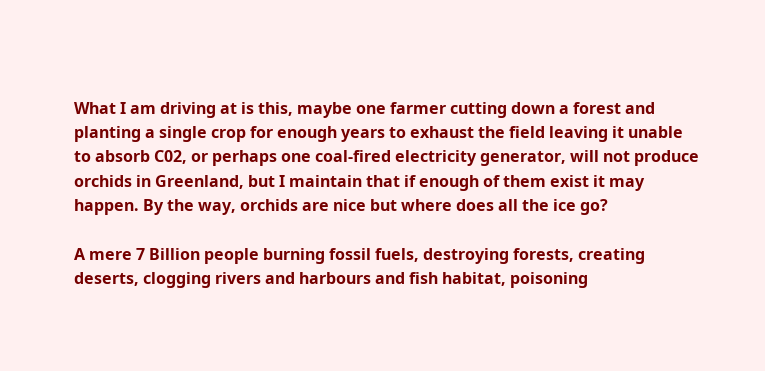What I am driving at is this, maybe one farmer cutting down a forest and planting a single crop for enough years to exhaust the field leaving it unable to absorb C02, or perhaps one coal-fired electricity generator, will not produce orchids in Greenland, but I maintain that if enough of them exist it may happen. By the way, orchids are nice but where does all the ice go?

A mere 7 Billion people burning fossil fuels, destroying forests, creating deserts, clogging rivers and harbours and fish habitat, poisoning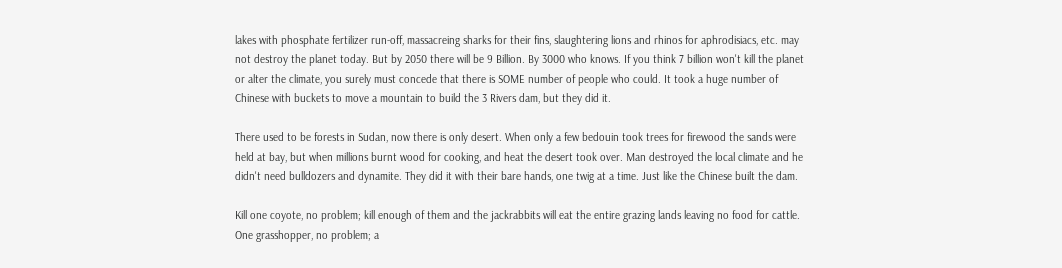lakes with phosphate fertilizer run-off, massacreing sharks for their fins, slaughtering lions and rhinos for aphrodisiacs, etc. may not destroy the planet today. But by 2050 there will be 9 Billion. By 3000 who knows. If you think 7 billion won't kill the planet or alter the climate, you surely must concede that there is SOME number of people who could. It took a huge number of Chinese with buckets to move a mountain to build the 3 Rivers dam, but they did it.

There used to be forests in Sudan, now there is only desert. When only a few bedouin took trees for firewood the sands were held at bay, but when millions burnt wood for cooking, and heat the desert took over. Man destroyed the local climate and he didn't need bulldozers and dynamite. They did it with their bare hands, one twig at a time. Just like the Chinese built the dam.

Kill one coyote, no problem; kill enough of them and the jackrabbits will eat the entire grazing lands leaving no food for cattle. One grasshopper, no problem; a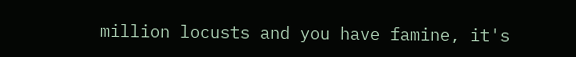million locusts and you have famine, it's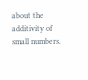about the additivity of small numbers.